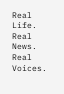Real Life. Real News. Real Voices.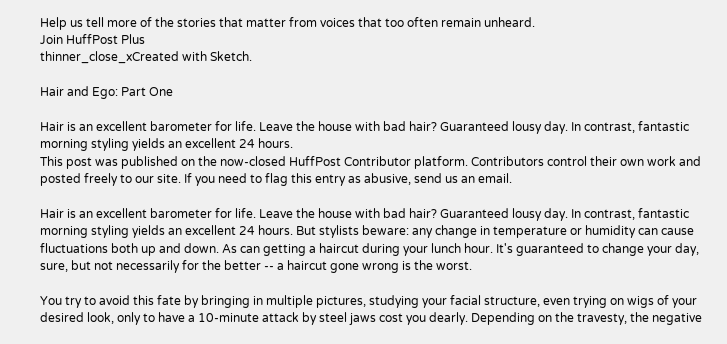Help us tell more of the stories that matter from voices that too often remain unheard.
Join HuffPost Plus
thinner_close_xCreated with Sketch.

Hair and Ego: Part One

Hair is an excellent barometer for life. Leave the house with bad hair? Guaranteed lousy day. In contrast, fantastic morning styling yields an excellent 24 hours.
This post was published on the now-closed HuffPost Contributor platform. Contributors control their own work and posted freely to our site. If you need to flag this entry as abusive, send us an email.

Hair is an excellent barometer for life. Leave the house with bad hair? Guaranteed lousy day. In contrast, fantastic morning styling yields an excellent 24 hours. But stylists beware: any change in temperature or humidity can cause fluctuations both up and down. As can getting a haircut during your lunch hour. It's guaranteed to change your day, sure, but not necessarily for the better -- a haircut gone wrong is the worst.

You try to avoid this fate by bringing in multiple pictures, studying your facial structure, even trying on wigs of your desired look, only to have a 10-minute attack by steel jaws cost you dearly. Depending on the travesty, the negative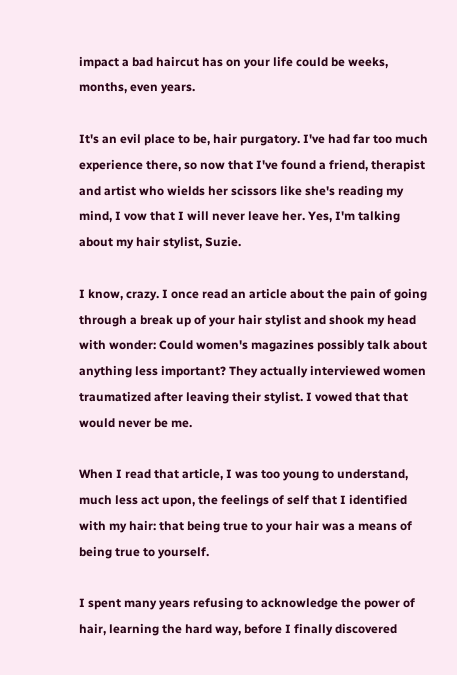impact a bad haircut has on your life could be weeks, months, even years.

It's an evil place to be, hair purgatory. I've had far too much experience there, so now that I've found a friend, therapist and artist who wields her scissors like she's reading my mind, I vow that I will never leave her. Yes, I'm talking about my hair stylist, Suzie.

I know, crazy. I once read an article about the pain of going through a break up of your hair stylist and shook my head with wonder: Could women's magazines possibly talk about anything less important? They actually interviewed women traumatized after leaving their stylist. I vowed that that would never be me.

When I read that article, I was too young to understand, much less act upon, the feelings of self that I identified with my hair: that being true to your hair was a means of being true to yourself.

I spent many years refusing to acknowledge the power of hair, learning the hard way, before I finally discovered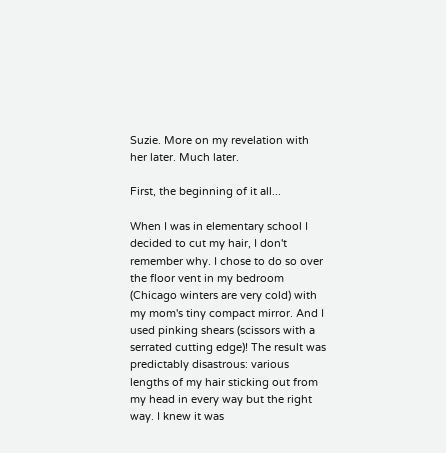Suzie. More on my revelation with her later. Much later.

First, the beginning of it all...

When I was in elementary school I decided to cut my hair, I don't remember why. I chose to do so over the floor vent in my bedroom (Chicago winters are very cold) with my mom's tiny compact mirror. And I used pinking shears (scissors with a serrated cutting edge)! The result was predictably disastrous: various lengths of my hair sticking out from my head in every way but the right way. I knew it was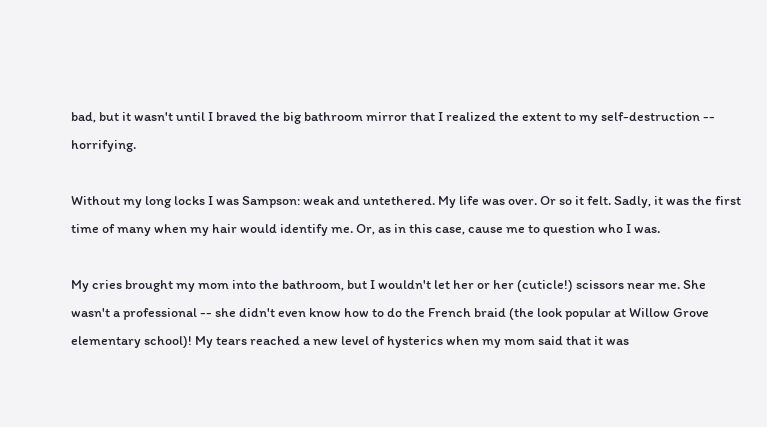bad, but it wasn't until I braved the big bathroom mirror that I realized the extent to my self-destruction -- horrifying.

Without my long locks I was Sampson: weak and untethered. My life was over. Or so it felt. Sadly, it was the first time of many when my hair would identify me. Or, as in this case, cause me to question who I was.

My cries brought my mom into the bathroom, but I wouldn't let her or her (cuticle!) scissors near me. She wasn't a professional -- she didn't even know how to do the French braid (the look popular at Willow Grove elementary school)! My tears reached a new level of hysterics when my mom said that it was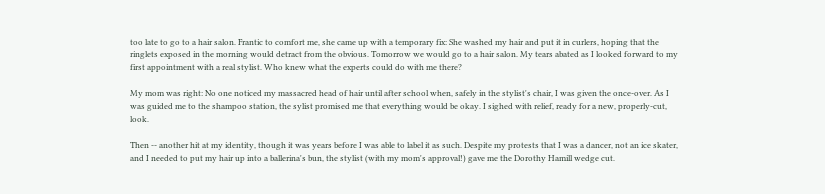too late to go to a hair salon. Frantic to comfort me, she came up with a temporary fix: She washed my hair and put it in curlers, hoping that the ringlets exposed in the morning would detract from the obvious. Tomorrow we would go to a hair salon. My tears abated as I looked forward to my first appointment with a real stylist. Who knew what the experts could do with me there?

My mom was right: No one noticed my massacred head of hair until after school when, safely in the stylist's chair, I was given the once-over. As I was guided me to the shampoo station, the sylist promised me that everything would be okay. I sighed with relief, ready for a new, properly-cut, look.

Then -- another hit at my identity, though it was years before I was able to label it as such. Despite my protests that I was a dancer, not an ice skater, and I needed to put my hair up into a ballerina's bun, the stylist (with my mom's approval!) gave me the Dorothy Hamill wedge cut.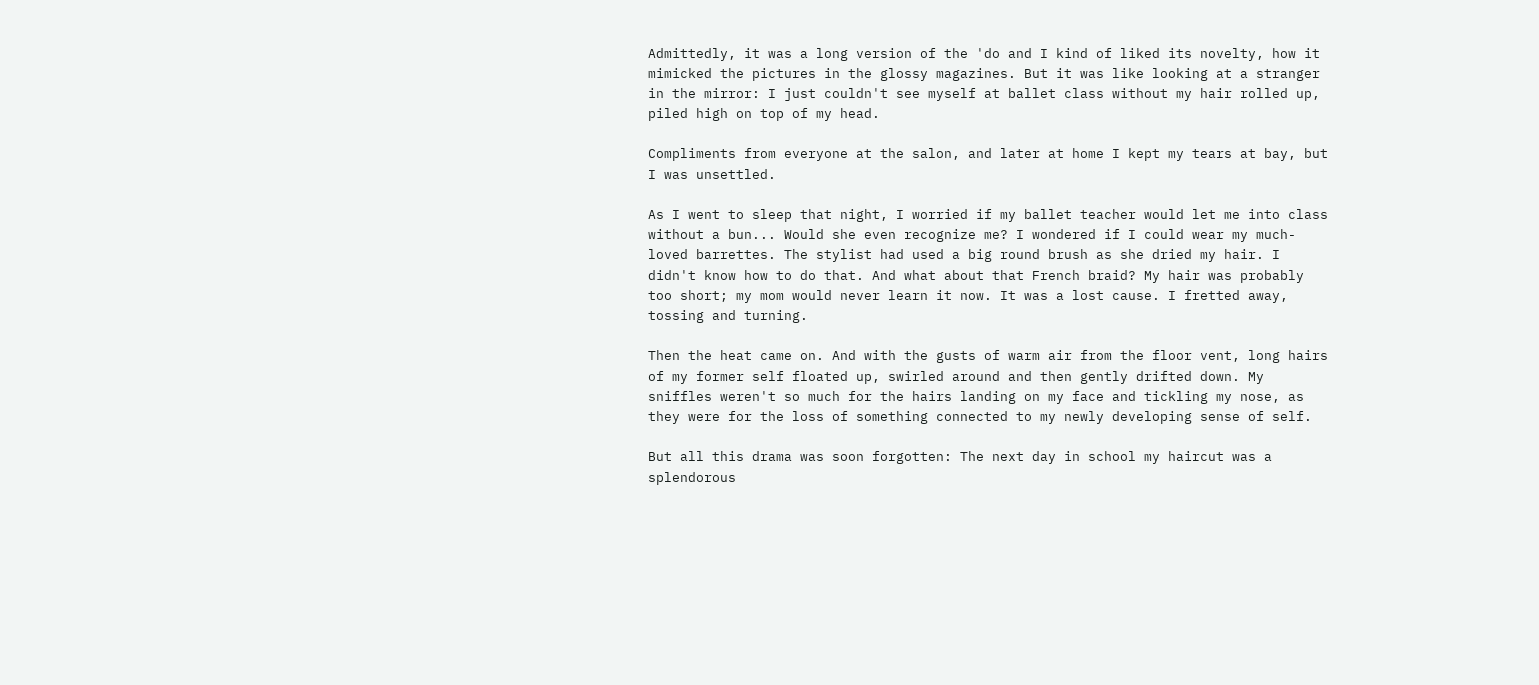Admittedly, it was a long version of the 'do and I kind of liked its novelty, how it mimicked the pictures in the glossy magazines. But it was like looking at a stranger in the mirror: I just couldn't see myself at ballet class without my hair rolled up, piled high on top of my head.

Compliments from everyone at the salon, and later at home I kept my tears at bay, but I was unsettled.

As I went to sleep that night, I worried if my ballet teacher would let me into class without a bun... Would she even recognize me? I wondered if I could wear my much-loved barrettes. The stylist had used a big round brush as she dried my hair. I didn't know how to do that. And what about that French braid? My hair was probably too short; my mom would never learn it now. It was a lost cause. I fretted away, tossing and turning.

Then the heat came on. And with the gusts of warm air from the floor vent, long hairs of my former self floated up, swirled around and then gently drifted down. My sniffles weren't so much for the hairs landing on my face and tickling my nose, as they were for the loss of something connected to my newly developing sense of self.

But all this drama was soon forgotten: The next day in school my haircut was a splendorous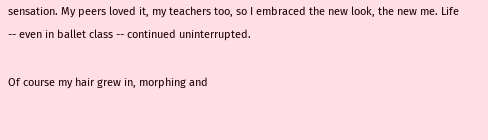sensation. My peers loved it, my teachers too, so I embraced the new look, the new me. Life -- even in ballet class -- continued uninterrupted.

Of course my hair grew in, morphing and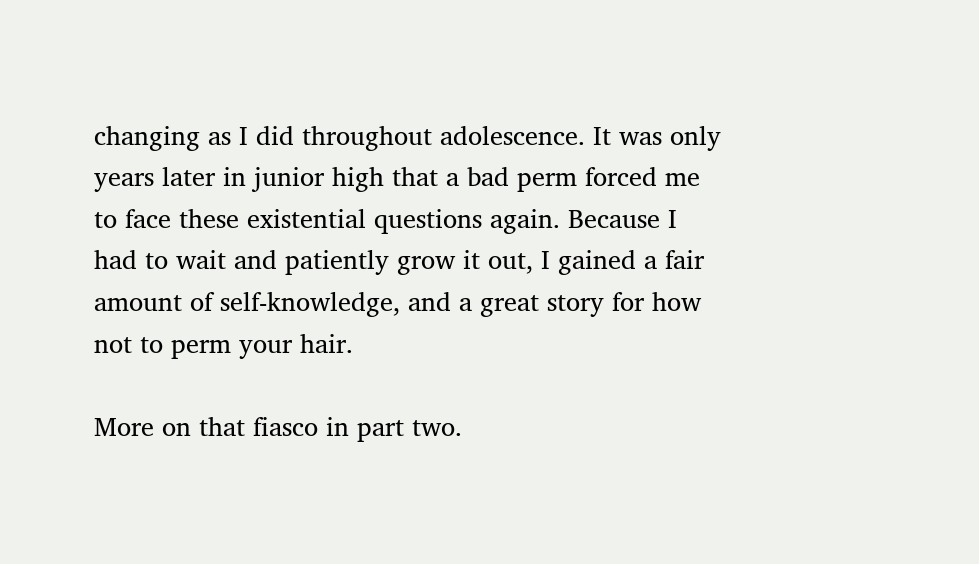changing as I did throughout adolescence. It was only years later in junior high that a bad perm forced me to face these existential questions again. Because I had to wait and patiently grow it out, I gained a fair amount of self-knowledge, and a great story for how not to perm your hair.

More on that fiasco in part two.